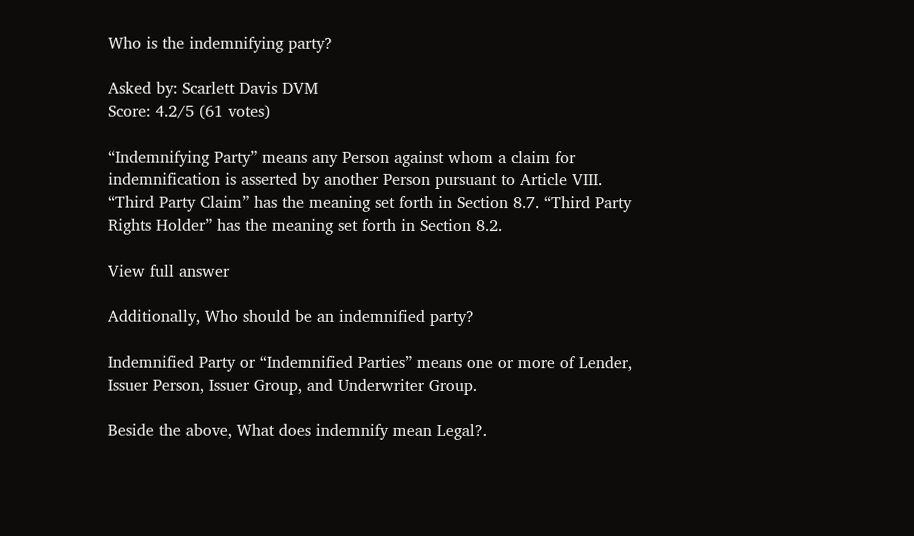Who is the indemnifying party?

Asked by: Scarlett Davis DVM
Score: 4.2/5 (61 votes)

“Indemnifying Party” means any Person against whom a claim for indemnification is asserted by another Person pursuant to Article VIII. “Third Party Claim” has the meaning set forth in Section 8.7. “Third Party Rights Holder” has the meaning set forth in Section 8.2.

View full answer

Additionally, Who should be an indemnified party?

Indemnified Party or “Indemnified Parties” means one or more of Lender, Issuer Person, Issuer Group, and Underwriter Group.

Beside the above, What does indemnify mean Legal?.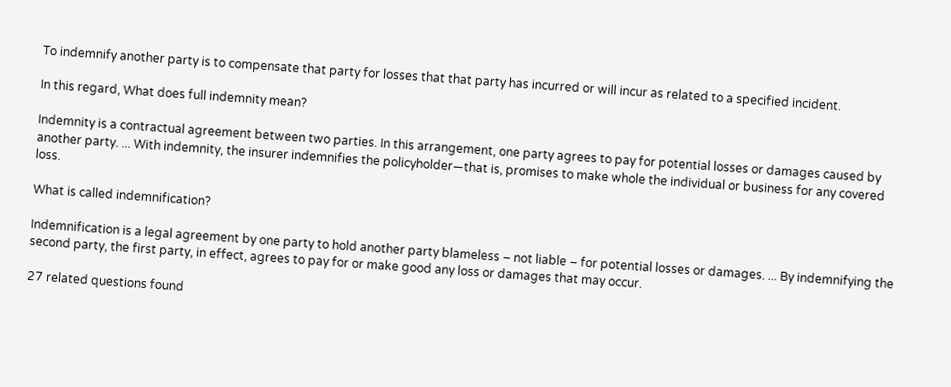To indemnify another party is to compensate that party for losses that that party has incurred or will incur as related to a specified incident.

In this regard, What does full indemnity mean?

Indemnity is a contractual agreement between two parties. In this arrangement, one party agrees to pay for potential losses or damages caused by another party. ... With indemnity, the insurer indemnifies the policyholder—that is, promises to make whole the individual or business for any covered loss.

What is called indemnification?

Indemnification is a legal agreement by one party to hold another party blameless – not liable – for potential losses or damages. ... By indemnifying the second party, the first party, in effect, agrees to pay for or make good any loss or damages that may occur.

27 related questions found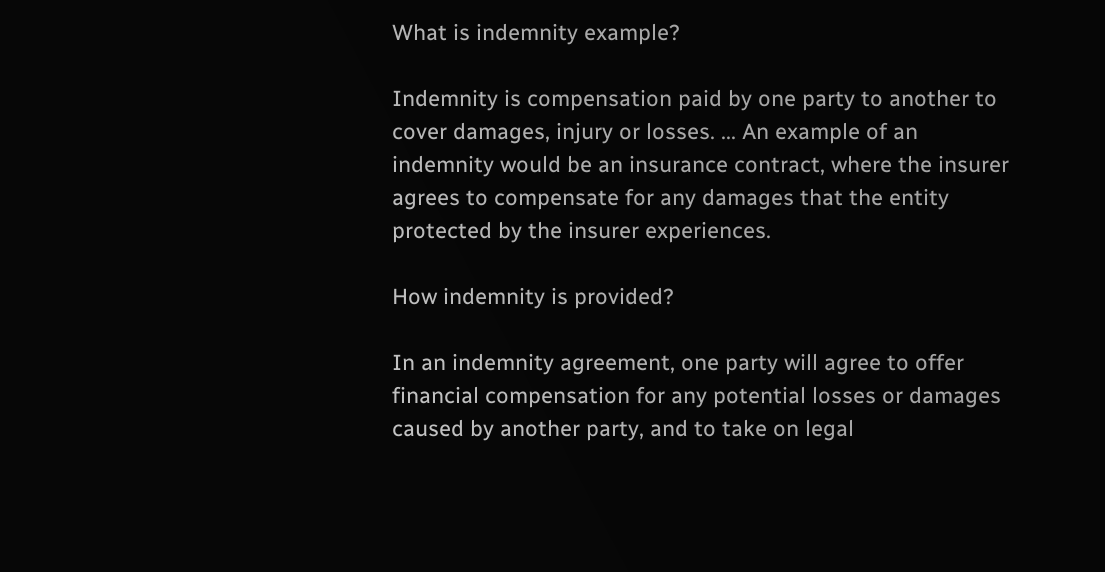What is indemnity example?

Indemnity is compensation paid by one party to another to cover damages, injury or losses. ... An example of an indemnity would be an insurance contract, where the insurer agrees to compensate for any damages that the entity protected by the insurer experiences.

How indemnity is provided?

In an indemnity agreement, one party will agree to offer financial compensation for any potential losses or damages caused by another party, and to take on legal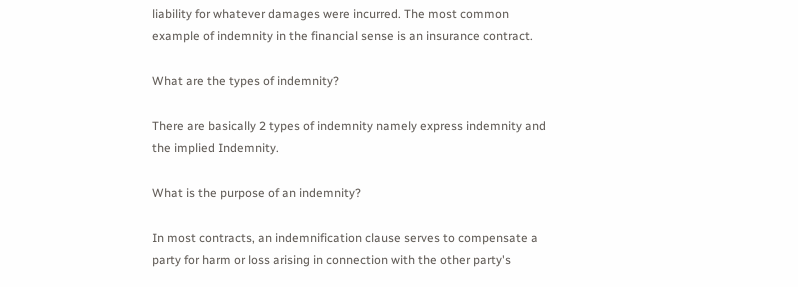liability for whatever damages were incurred. The most common example of indemnity in the financial sense is an insurance contract.

What are the types of indemnity?

There are basically 2 types of indemnity namely express indemnity and the implied Indemnity.

What is the purpose of an indemnity?

In most contracts, an indemnification clause serves to compensate a party for harm or loss arising in connection with the other party's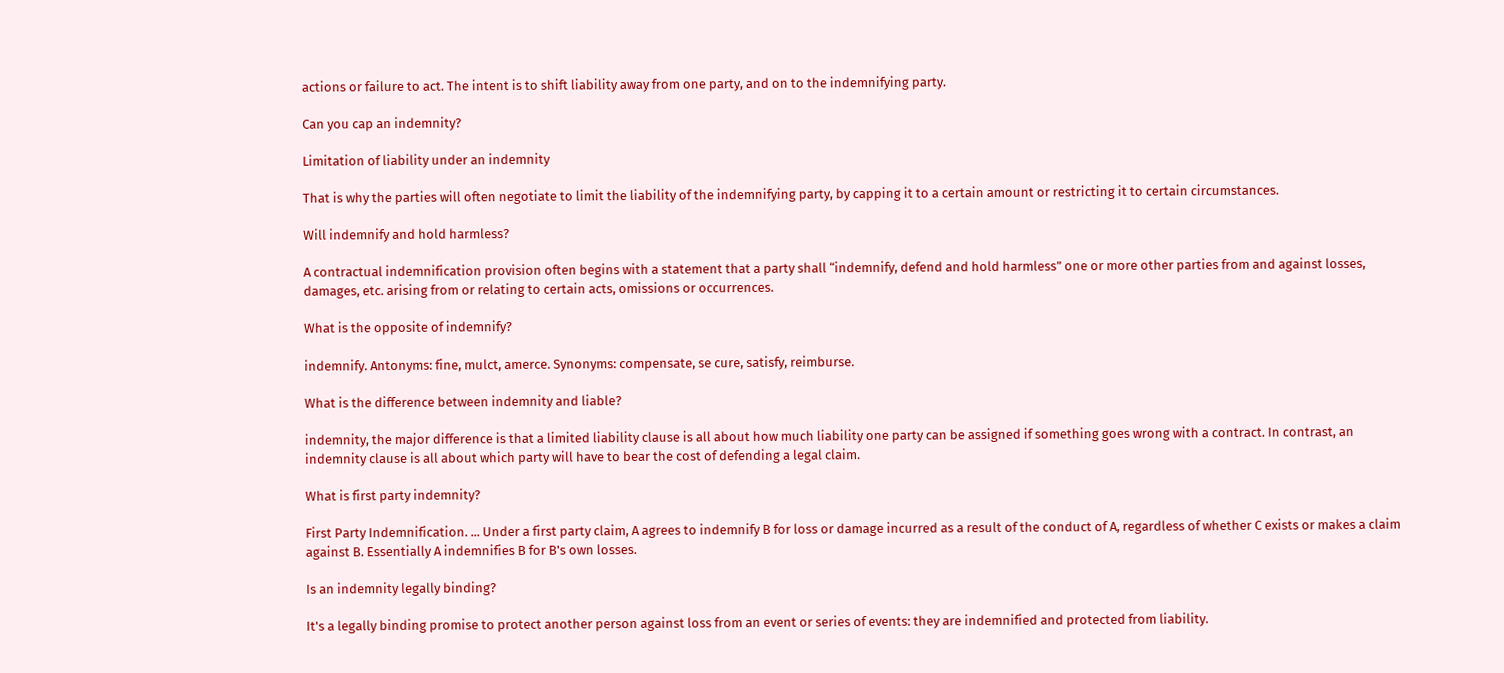actions or failure to act. The intent is to shift liability away from one party, and on to the indemnifying party.

Can you cap an indemnity?

Limitation of liability under an indemnity

That is why the parties will often negotiate to limit the liability of the indemnifying party, by capping it to a certain amount or restricting it to certain circumstances.

Will indemnify and hold harmless?

A contractual indemnification provision often begins with a statement that a party shall “indemnify, defend and hold harmless” one or more other parties from and against losses, damages, etc. arising from or relating to certain acts, omissions or occurrences.

What is the opposite of indemnify?

indemnify. Antonyms: fine, mulct, amerce. Synonyms: compensate, se cure, satisfy, reimburse.

What is the difference between indemnity and liable?

indemnity, the major difference is that a limited liability clause is all about how much liability one party can be assigned if something goes wrong with a contract. In contrast, an indemnity clause is all about which party will have to bear the cost of defending a legal claim.

What is first party indemnity?

First Party Indemnification. ... Under a first party claim, A agrees to indemnify B for loss or damage incurred as a result of the conduct of A, regardless of whether C exists or makes a claim against B. Essentially A indemnifies B for B's own losses.

Is an indemnity legally binding?

It's a legally binding promise to protect another person against loss from an event or series of events: they are indemnified and protected from liability.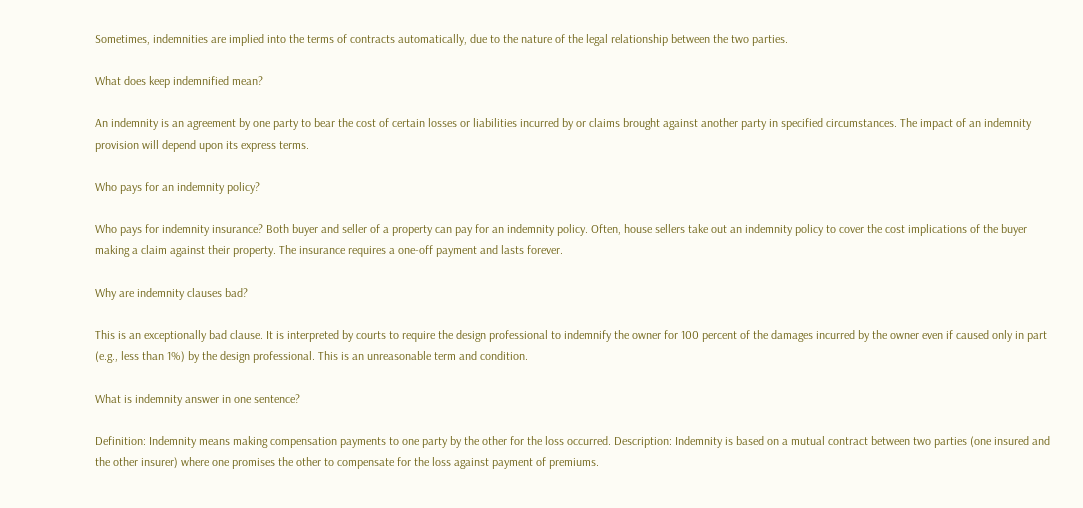Sometimes, indemnities are implied into the terms of contracts automatically, due to the nature of the legal relationship between the two parties.

What does keep indemnified mean?

An indemnity is an agreement by one party to bear the cost of certain losses or liabilities incurred by or claims brought against another party in specified circumstances. The impact of an indemnity provision will depend upon its express terms.

Who pays for an indemnity policy?

Who pays for indemnity insurance? Both buyer and seller of a property can pay for an indemnity policy. Often, house sellers take out an indemnity policy to cover the cost implications of the buyer making a claim against their property. The insurance requires a one-off payment and lasts forever.

Why are indemnity clauses bad?

This is an exceptionally bad clause. It is interpreted by courts to require the design professional to indemnify the owner for 100 percent of the damages incurred by the owner even if caused only in part (e.g., less than 1%) by the design professional. This is an unreasonable term and condition.

What is indemnity answer in one sentence?

Definition: Indemnity means making compensation payments to one party by the other for the loss occurred. Description: Indemnity is based on a mutual contract between two parties (one insured and the other insurer) where one promises the other to compensate for the loss against payment of premiums.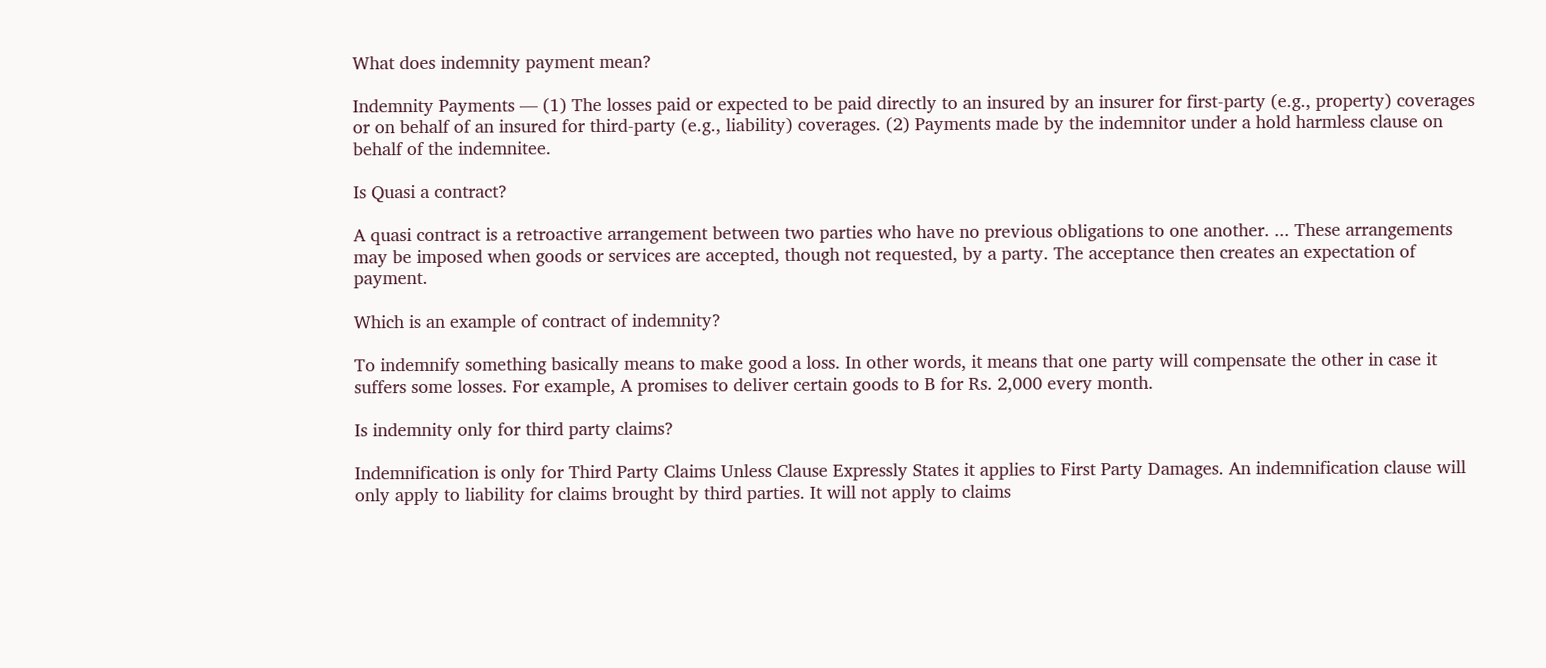What does indemnity payment mean?

Indemnity Payments — (1) The losses paid or expected to be paid directly to an insured by an insurer for first-party (e.g., property) coverages or on behalf of an insured for third-party (e.g., liability) coverages. (2) Payments made by the indemnitor under a hold harmless clause on behalf of the indemnitee.

Is Quasi a contract?

A quasi contract is a retroactive arrangement between two parties who have no previous obligations to one another. ... These arrangements may be imposed when goods or services are accepted, though not requested, by a party. The acceptance then creates an expectation of payment.

Which is an example of contract of indemnity?

To indemnify something basically means to make good a loss. In other words, it means that one party will compensate the other in case it suffers some losses. For example, A promises to deliver certain goods to B for Rs. 2,000 every month.

Is indemnity only for third party claims?

Indemnification is only for Third Party Claims Unless Clause Expressly States it applies to First Party Damages. An indemnification clause will only apply to liability for claims brought by third parties. It will not apply to claims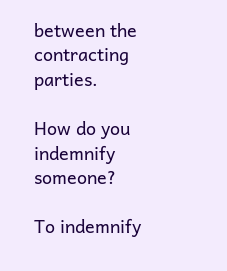between the contracting parties.

How do you indemnify someone?

To indemnify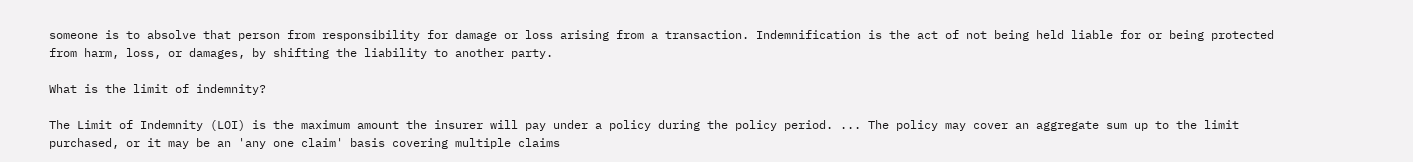someone is to absolve that person from responsibility for damage or loss arising from a transaction. Indemnification is the act of not being held liable for or being protected from harm, loss, or damages, by shifting the liability to another party.

What is the limit of indemnity?

The Limit of Indemnity (LOI) is the maximum amount the insurer will pay under a policy during the policy period. ... The policy may cover an aggregate sum up to the limit purchased, or it may be an 'any one claim' basis covering multiple claims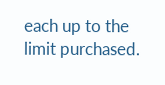each up to the limit purchased.